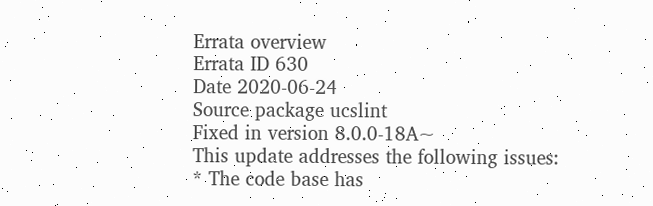Errata overview
Errata ID 630
Date 2020-06-24
Source package ucslint
Fixed in version 8.0.0-18A~
This update addresses the following issues:
* The code base has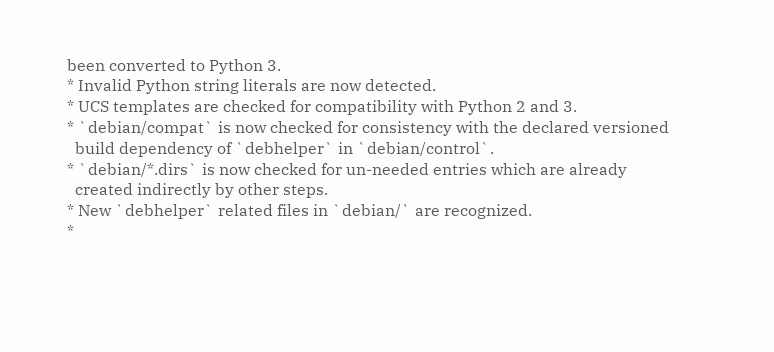been converted to Python 3.
* Invalid Python string literals are now detected.
* UCS templates are checked for compatibility with Python 2 and 3.
* `debian/compat` is now checked for consistency with the declared versioned
  build dependency of `debhelper` in `debian/control`.
* `debian/*.dirs` is now checked for un-needed entries which are already
  created indirectly by other steps.
* New `debhelper` related files in `debian/` are recognized.
*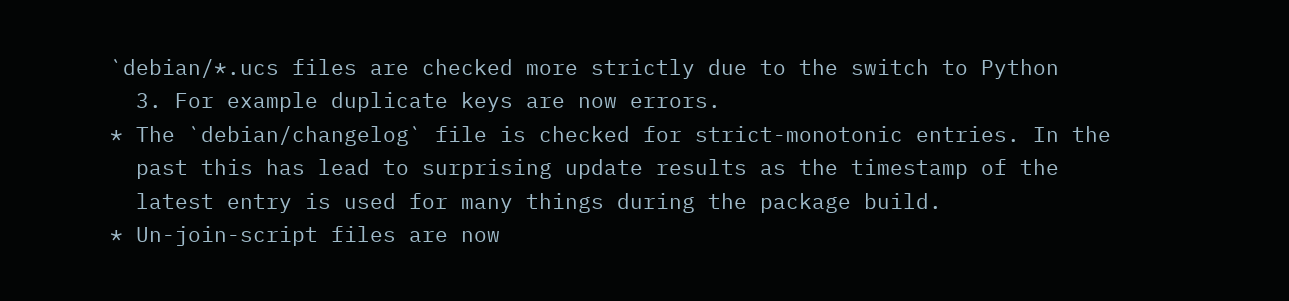`debian/*.ucs files are checked more strictly due to the switch to Python
  3. For example duplicate keys are now errors.
* The `debian/changelog` file is checked for strict-monotonic entries. In the
  past this has lead to surprising update results as the timestamp of the
  latest entry is used for many things during the package build.
* Un-join-script files are now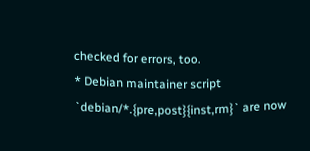checked for errors, too.
* Debian maintainer script `debian/*.{pre,post}{inst,rm}` are now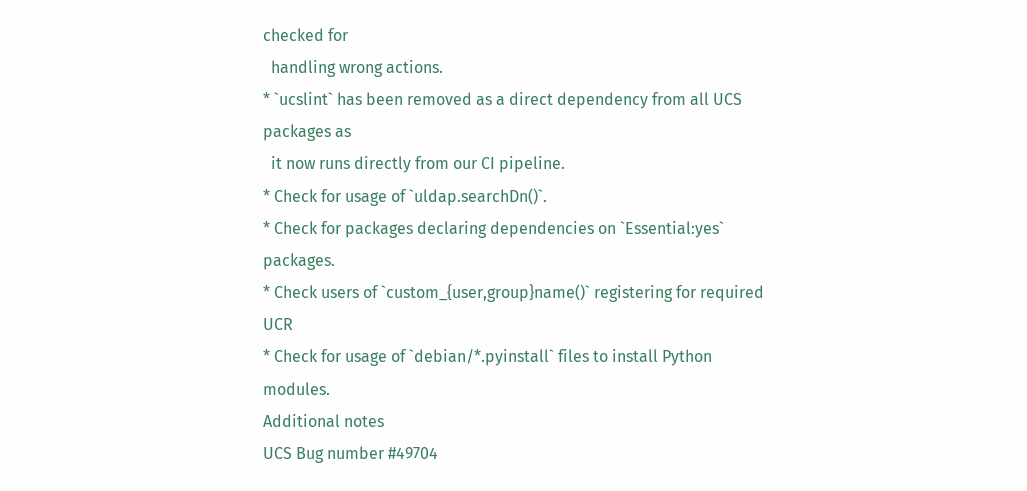checked for
  handling wrong actions.
* `ucslint` has been removed as a direct dependency from all UCS packages as
  it now runs directly from our CI pipeline.
* Check for usage of `uldap.searchDn()`.
* Check for packages declaring dependencies on `Essential:yes` packages.
* Check users of `custom_{user,group}name()` registering for required UCR
* Check for usage of `debian/*.pyinstall` files to install Python modules.
Additional notes
UCS Bug number #49704